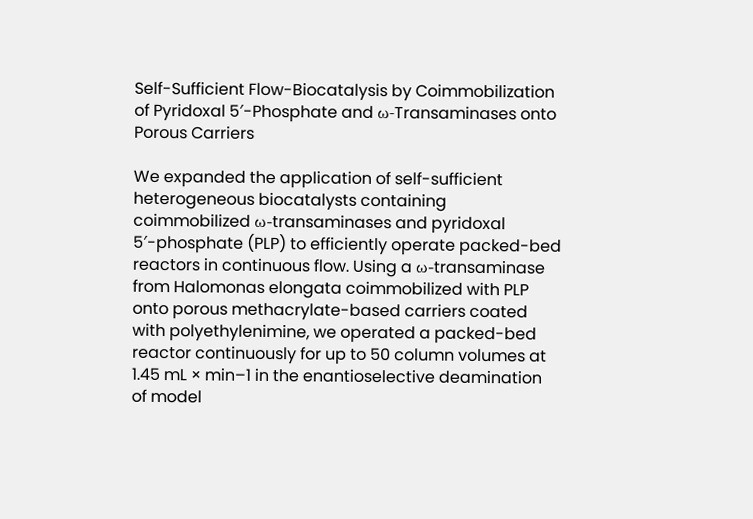Self-Sufficient Flow-Biocatalysis by Coimmobilization of Pyridoxal 5′-Phosphate and ω‑Transaminases onto Porous Carriers

We expanded the application of self-sufficient heterogeneous biocatalysts containing coimmobilized ω-transaminases and pyridoxal 5′-phosphate (PLP) to efficiently operate packed-bed reactors in continuous flow. Using a ω-transaminase from Halomonas elongata coimmobilized with PLP onto porous methacrylate-based carriers coated with polyethylenimine, we operated a packed-bed reactor continuously for up to 50 column volumes at 1.45 mL × min–1 in the enantioselective deamination of model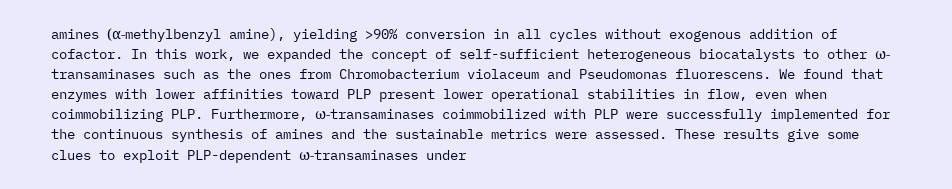amines (α-methylbenzyl amine), yielding >90% conversion in all cycles without exogenous addition of cofactor. In this work, we expanded the concept of self-sufficient heterogeneous biocatalysts to other ω-transaminases such as the ones from Chromobacterium violaceum and Pseudomonas fluorescens. We found that enzymes with lower affinities toward PLP present lower operational stabilities in flow, even when coimmobilizing PLP. Furthermore, ω-transaminases coimmobilized with PLP were successfully implemented for the continuous synthesis of amines and the sustainable metrics were assessed. These results give some clues to exploit PLP-dependent ω-transaminases under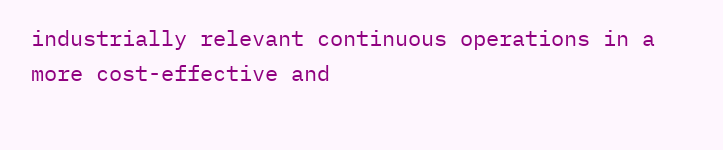industrially relevant continuous operations in a more cost-effective and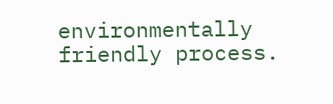environmentally friendly process.